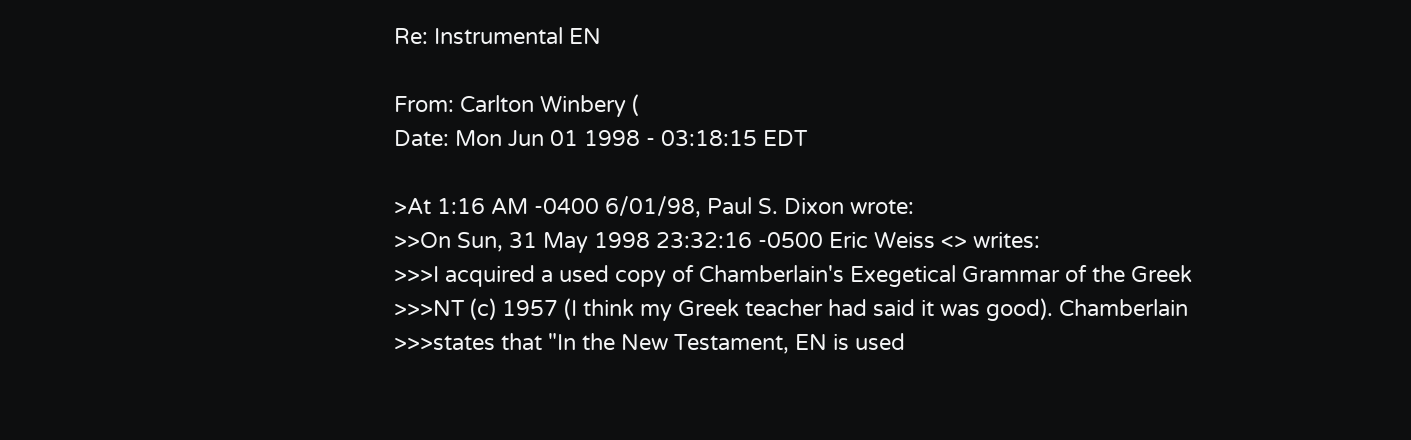Re: Instrumental EN

From: Carlton Winbery (
Date: Mon Jun 01 1998 - 03:18:15 EDT

>At 1:16 AM -0400 6/01/98, Paul S. Dixon wrote:
>>On Sun, 31 May 1998 23:32:16 -0500 Eric Weiss <> writes:
>>>I acquired a used copy of Chamberlain's Exegetical Grammar of the Greek
>>>NT (c) 1957 (I think my Greek teacher had said it was good). Chamberlain
>>>states that "In the New Testament, EN is used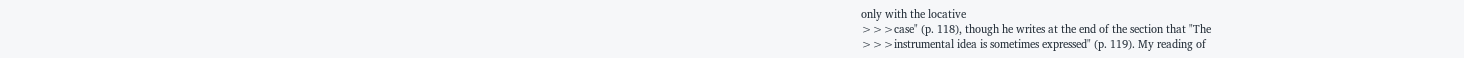only with the locative
>>>case" (p. 118), though he writes at the end of the section that "The
>>>instrumental idea is sometimes expressed" (p. 119). My reading of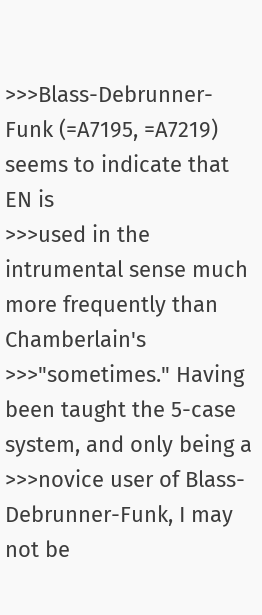>>>Blass-Debrunner-Funk (=A7195, =A7219) seems to indicate that EN is
>>>used in the intrumental sense much more frequently than Chamberlain's
>>>"sometimes." Having been taught the 5-case system, and only being a
>>>novice user of Blass-Debrunner-Funk, I may not be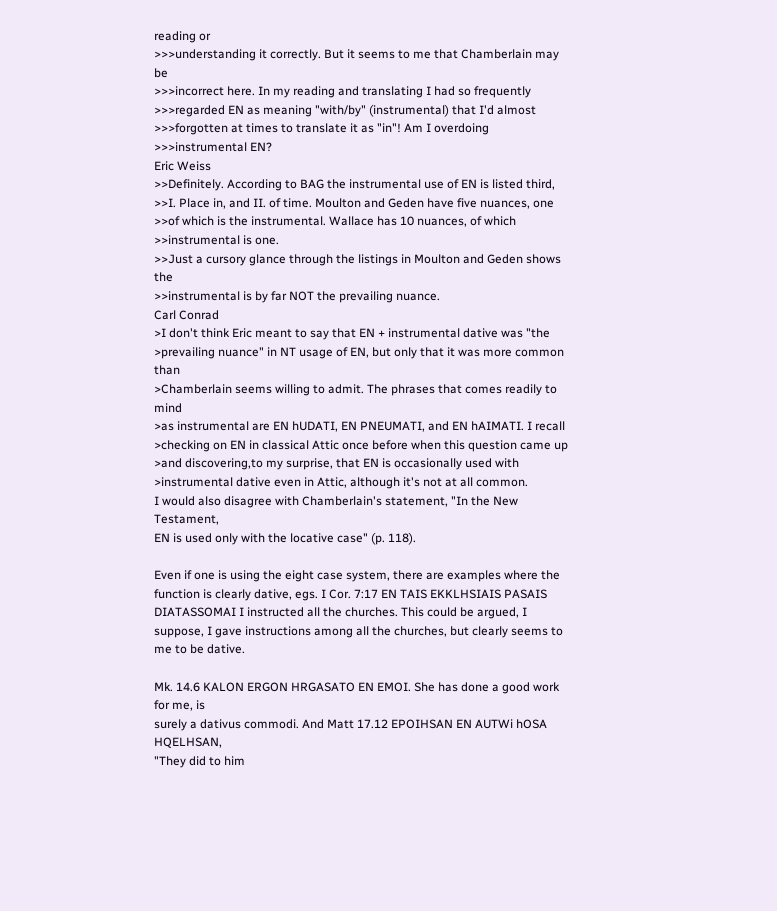reading or
>>>understanding it correctly. But it seems to me that Chamberlain may be
>>>incorrect here. In my reading and translating I had so frequently
>>>regarded EN as meaning "with/by" (instrumental) that I'd almost
>>>forgotten at times to translate it as "in"! Am I overdoing
>>>instrumental EN?
Eric Weiss
>>Definitely. According to BAG the instrumental use of EN is listed third,
>>I. Place in, and II. of time. Moulton and Geden have five nuances, one
>>of which is the instrumental. Wallace has 10 nuances, of which
>>instrumental is one.
>>Just a cursory glance through the listings in Moulton and Geden shows the
>>instrumental is by far NOT the prevailing nuance.
Carl Conrad
>I don't think Eric meant to say that EN + instrumental dative was "the
>prevailing nuance" in NT usage of EN, but only that it was more common than
>Chamberlain seems willing to admit. The phrases that comes readily to mind
>as instrumental are EN hUDATI, EN PNEUMATI, and EN hAIMATI. I recall
>checking on EN in classical Attic once before when this question came up
>and discovering,to my surprise, that EN is occasionally used with
>instrumental dative even in Attic, although it's not at all common.
I would also disagree with Chamberlain's statement, "In the New Testament,
EN is used only with the locative case" (p. 118).

Even if one is using the eight case system, there are examples where the
function is clearly dative, egs. I Cor. 7:17 EN TAIS EKKLHSIAIS PASAIS
DIATASSOMAI I instructed all the churches. This could be argued, I
suppose, I gave instructions among all the churches, but clearly seems to
me to be dative.

Mk. 14.6 KALON ERGON HRGASATO EN EMOI. She has done a good work for me, is
surely a dativus commodi. And Matt 17.12 EPOIHSAN EN AUTWi hOSA HQELHSAN,
"They did to him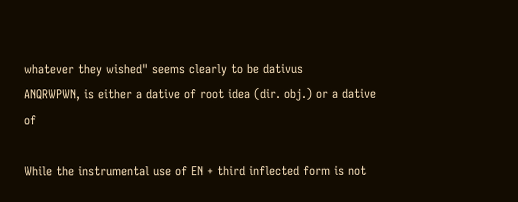whatever they wished" seems clearly to be dativus
ANQRWPWN, is either a dative of root idea (dir. obj.) or a dative of

While the instrumental use of EN + third inflected form is not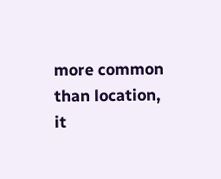more common
than location, it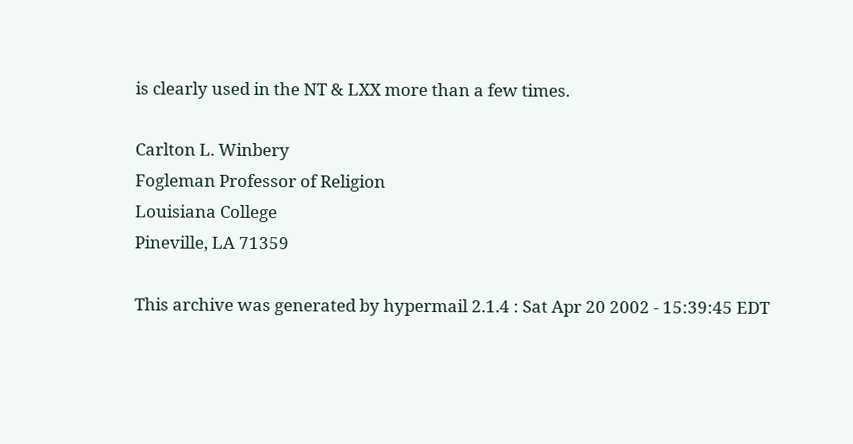is clearly used in the NT & LXX more than a few times.

Carlton L. Winbery
Fogleman Professor of Religion
Louisiana College
Pineville, LA 71359

This archive was generated by hypermail 2.1.4 : Sat Apr 20 2002 - 15:39:45 EDT